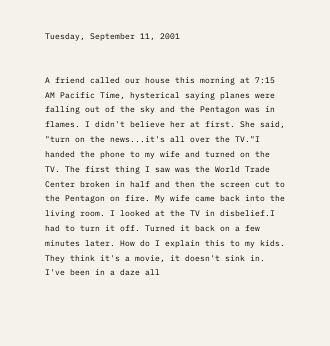Tuesday, September 11, 2001


A friend called our house this morning at 7:15 AM Pacific Time, hysterical saying planes were falling out of the sky and the Pentagon was in flames. I didn't believe her at first. She said, "turn on the news...it's all over the TV."I handed the phone to my wife and turned on the TV. The first thing I saw was the World Trade Center broken in half and then the screen cut to the Pentagon on fire. My wife came back into the living room. I looked at the TV in disbelief.I had to turn it off. Turned it back on a few minutes later. How do I explain this to my kids. They think it's a movie, it doesn't sink in. I've been in a daze all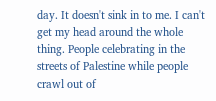day. It doesn't sink in to me. I can't get my head around the whole thing. People celebrating in the streets of Palestine while people crawl out of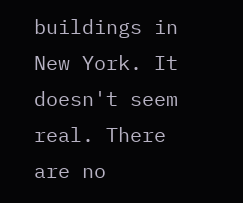buildings in New York. It doesn't seem real. There are no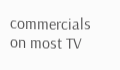commercials on most TV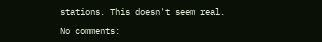stations. This doesn't seem real.

No comments: